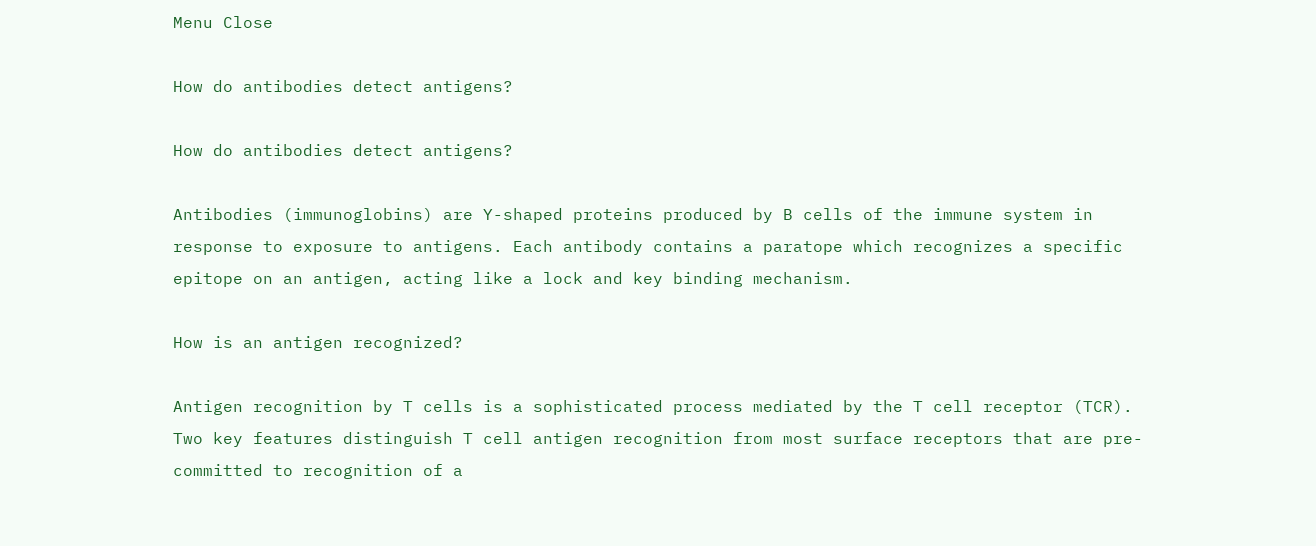Menu Close

How do antibodies detect antigens?

How do antibodies detect antigens?

Antibodies (immunoglobins) are Y-shaped proteins produced by B cells of the immune system in response to exposure to antigens. Each antibody contains a paratope which recognizes a specific epitope on an antigen, acting like a lock and key binding mechanism.

How is an antigen recognized?

Antigen recognition by T cells is a sophisticated process mediated by the T cell receptor (TCR). Two key features distinguish T cell antigen recognition from most surface receptors that are pre-committed to recognition of a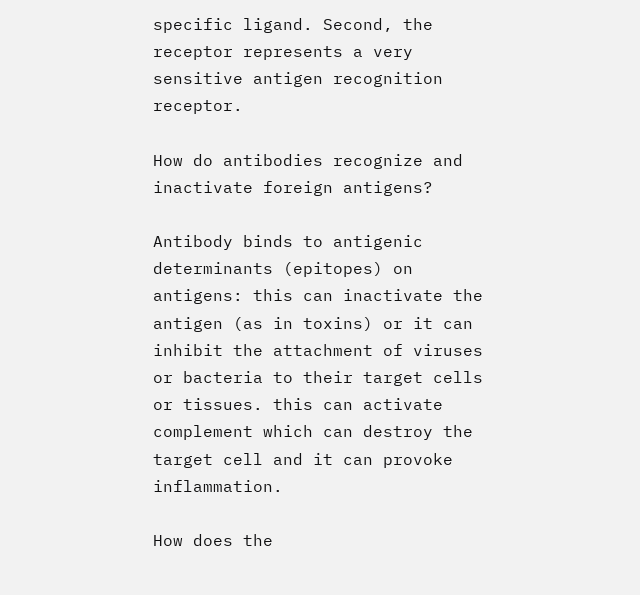specific ligand. Second, the receptor represents a very sensitive antigen recognition receptor.

How do antibodies recognize and inactivate foreign antigens?

Antibody binds to antigenic determinants (epitopes) on antigens: this can inactivate the antigen (as in toxins) or it can inhibit the attachment of viruses or bacteria to their target cells or tissues. this can activate complement which can destroy the target cell and it can provoke inflammation.

How does the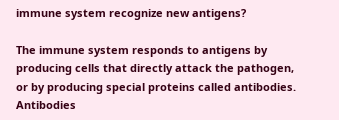immune system recognize new antigens?

The immune system responds to antigens by producing cells that directly attack the pathogen, or by producing special proteins called antibodies. Antibodies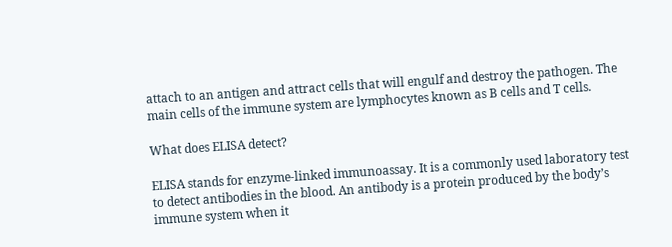attach to an antigen and attract cells that will engulf and destroy the pathogen. The main cells of the immune system are lymphocytes known as B cells and T cells.

What does ELISA detect?

ELISA stands for enzyme-linked immunoassay. It is a commonly used laboratory test to detect antibodies in the blood. An antibody is a protein produced by the body’s immune system when it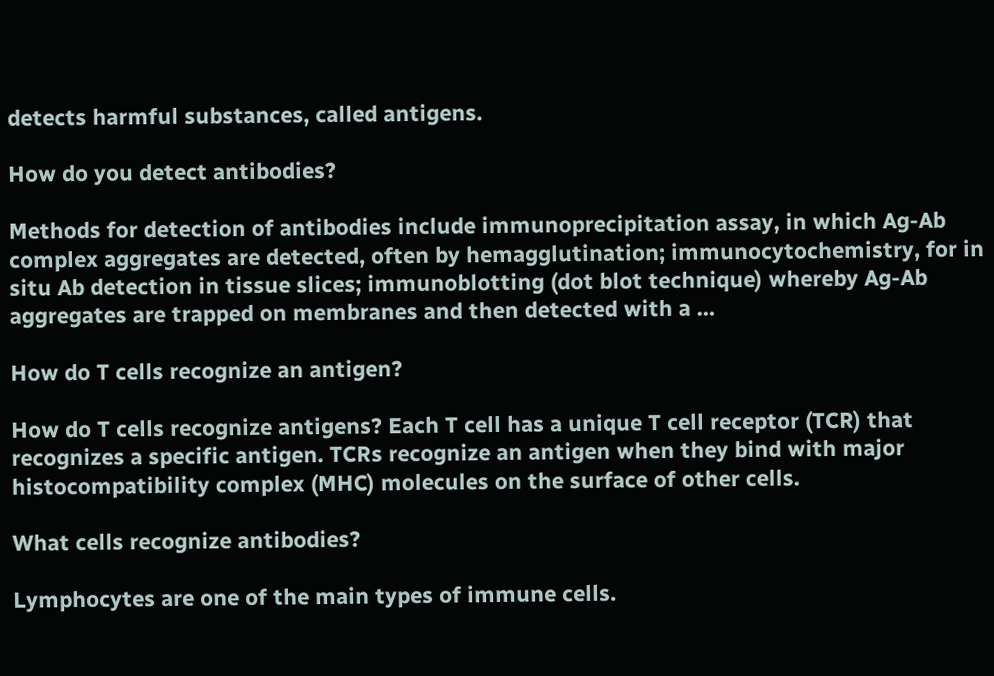detects harmful substances, called antigens.

How do you detect antibodies?

Methods for detection of antibodies include immunoprecipitation assay, in which Ag-Ab complex aggregates are detected, often by hemagglutination; immunocytochemistry, for in situ Ab detection in tissue slices; immunoblotting (dot blot technique) whereby Ag-Ab aggregates are trapped on membranes and then detected with a …

How do T cells recognize an antigen?

How do T cells recognize antigens? Each T cell has a unique T cell receptor (TCR) that recognizes a specific antigen. TCRs recognize an antigen when they bind with major histocompatibility complex (MHC) molecules on the surface of other cells.

What cells recognize antibodies?

Lymphocytes are one of the main types of immune cells.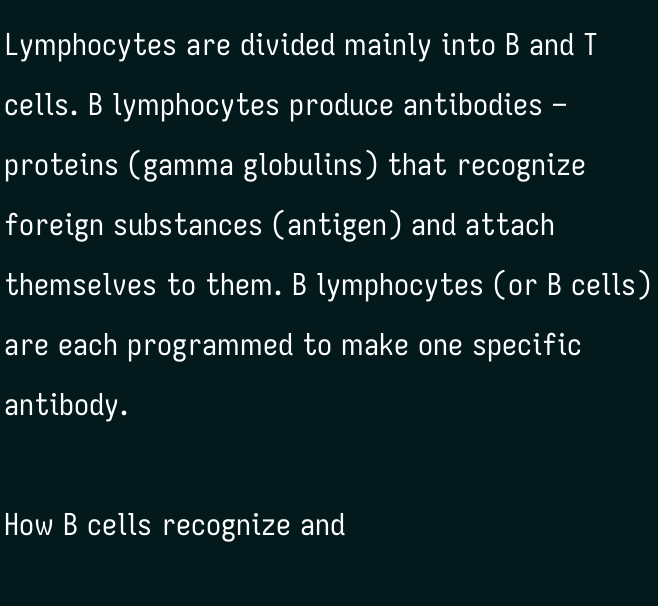Lymphocytes are divided mainly into B and T cells. B lymphocytes produce antibodies – proteins (gamma globulins) that recognize foreign substances (antigen) and attach themselves to them. B lymphocytes (or B cells) are each programmed to make one specific antibody.

How B cells recognize and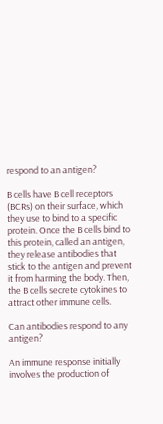respond to an antigen?

B cells have B cell receptors (BCRs) on their surface, which they use to bind to a specific protein. Once the B cells bind to this protein, called an antigen, they release antibodies that stick to the antigen and prevent it from harming the body. Then, the B cells secrete cytokines to attract other immune cells.

Can antibodies respond to any antigen?

An immune response initially involves the production of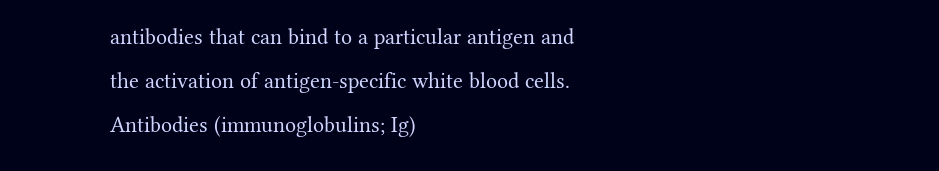antibodies that can bind to a particular antigen and the activation of antigen-specific white blood cells. Antibodies (immunoglobulins; Ig)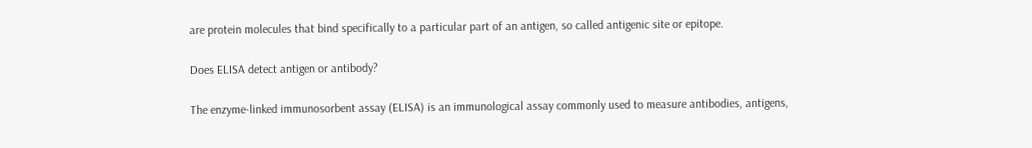are protein molecules that bind specifically to a particular part of an antigen, so called antigenic site or epitope.

Does ELISA detect antigen or antibody?

The enzyme-linked immunosorbent assay (ELISA) is an immunological assay commonly used to measure antibodies, antigens,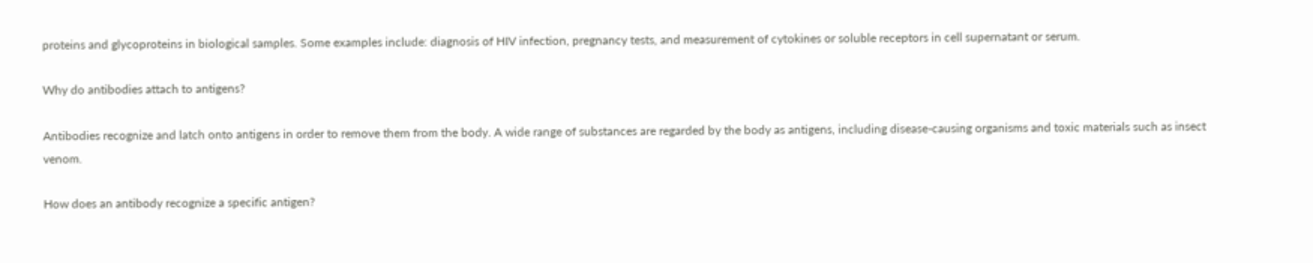proteins and glycoproteins in biological samples. Some examples include: diagnosis of HIV infection, pregnancy tests, and measurement of cytokines or soluble receptors in cell supernatant or serum.

Why do antibodies attach to antigens?

Antibodies recognize and latch onto antigens in order to remove them from the body. A wide range of substances are regarded by the body as antigens, including disease-causing organisms and toxic materials such as insect venom.

How does an antibody recognize a specific antigen?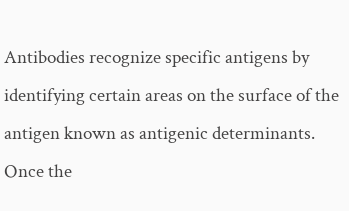Antibodies recognize specific antigens by identifying certain areas on the surface of the antigen known as antigenic determinants. Once the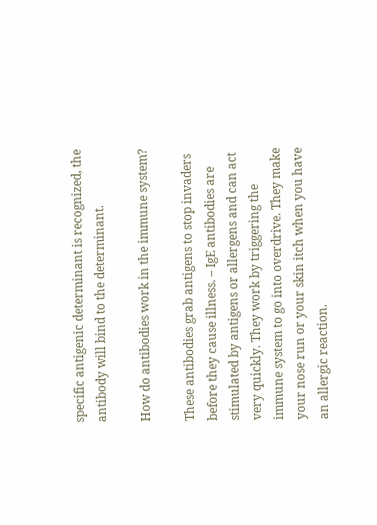specific antigenic determinant is recognized, the antibody will bind to the determinant.

How do antibodies work in the immune system?

These antibodies grab antigens to stop invaders before they cause illness. – IgE antibodies are stimulated by antigens or allergens and can act very quickly. They work by triggering the immune system to go into overdrive. They make your nose run or your skin itch when you have an allergic reaction.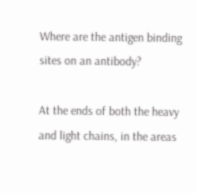Where are the antigen binding sites on an antibody?

At the ends of both the heavy and light chains, in the areas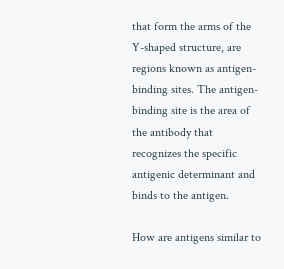that form the arms of the Y-shaped structure, are regions known as antigen-binding sites. The antigen-binding site is the area of the antibody that recognizes the specific antigenic determinant and binds to the antigen.

How are antigens similar to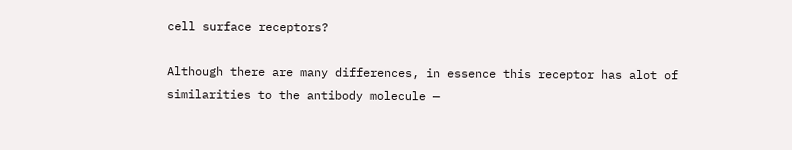cell surface receptors?

Although there are many differences, in essence this receptor has alot of similarities to the antibody molecule —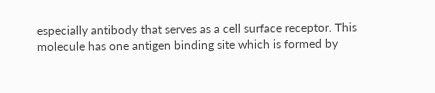especially antibody that serves as a cell surface receptor. This molecule has one antigen binding site which is formed by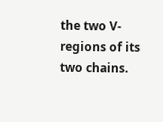the two V-regions of its two chains.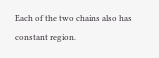Each of the two chains also has constant region.